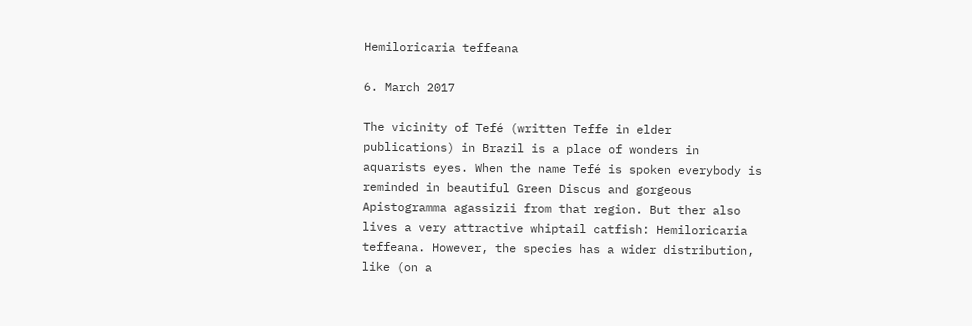Hemiloricaria teffeana

6. March 2017

The vicinity of Tefé (written Teffe in elder publications) in Brazil is a place of wonders in aquarists eyes. When the name Tefé is spoken everybody is reminded in beautiful Green Discus and gorgeous Apistogramma agassizii from that region. But ther also lives a very attractive whiptail catfish: Hemiloricaria teffeana. However, the species has a wider distribution, like (on a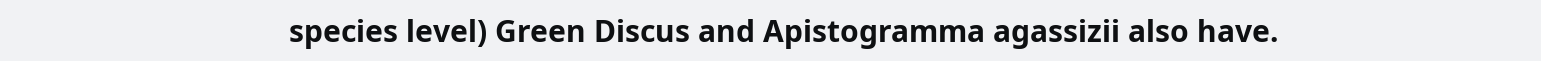species level) Green Discus and Apistogramma agassizii also have.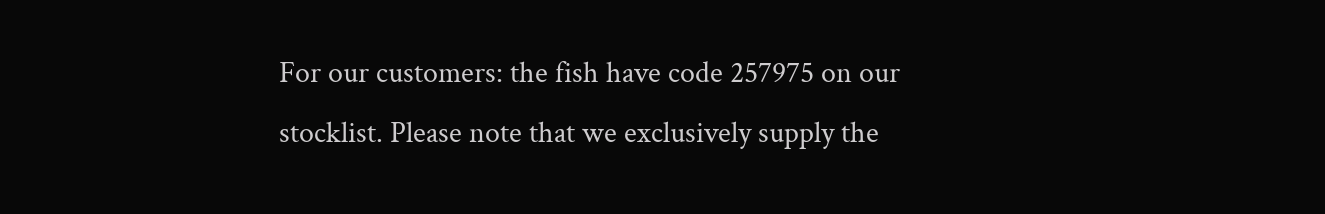For our customers: the fish have code 257975 on our stocklist. Please note that we exclusively supply the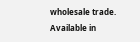wholesale trade. Available in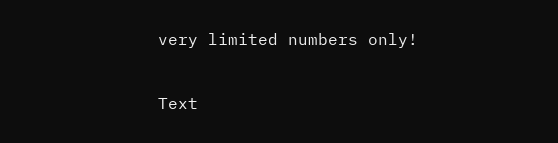very limited numbers only!

Text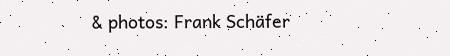& photos: Frank Schäfer